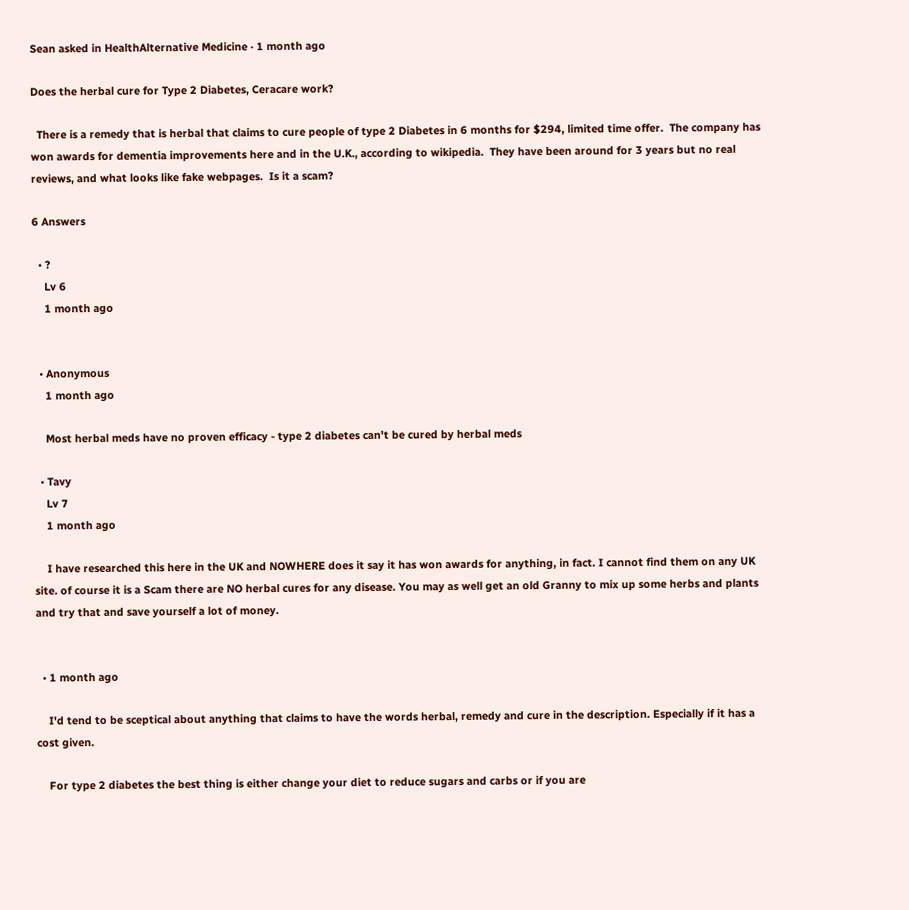Sean asked in HealthAlternative Medicine · 1 month ago

Does the herbal cure for Type 2 Diabetes, Ceracare work?

  There is a remedy that is herbal that claims to cure people of type 2 Diabetes in 6 months for $294, limited time offer.  The company has won awards for dementia improvements here and in the U.K., according to wikipedia.  They have been around for 3 years but no real reviews, and what looks like fake webpages.  Is it a scam?

6 Answers

  • ?
    Lv 6
    1 month ago


  • Anonymous
    1 month ago

    Most herbal meds have no proven efficacy - type 2 diabetes can't be cured by herbal meds

  • Tavy
    Lv 7
    1 month ago

    I have researched this here in the UK and NOWHERE does it say it has won awards for anything, in fact. I cannot find them on any UK site. of course it is a Scam there are NO herbal cures for any disease. You may as well get an old Granny to mix up some herbs and plants and try that and save yourself a lot of money.


  • 1 month ago

    I'd tend to be sceptical about anything that claims to have the words herbal, remedy and cure in the description. Especially if it has a cost given.

    For type 2 diabetes the best thing is either change your diet to reduce sugars and carbs or if you are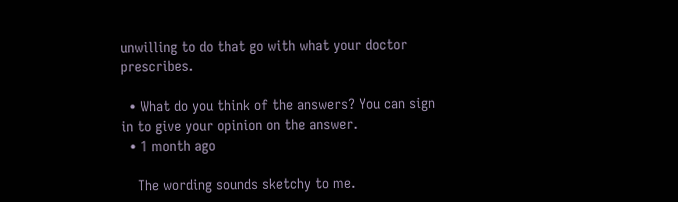unwilling to do that go with what your doctor prescribes.

  • What do you think of the answers? You can sign in to give your opinion on the answer.
  • 1 month ago

    The wording sounds sketchy to me.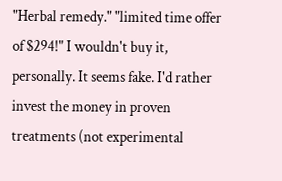"Herbal remedy." "limited time offer of $294!" I wouldn't buy it, personally. It seems fake. I'd rather invest the money in proven treatments (not experimental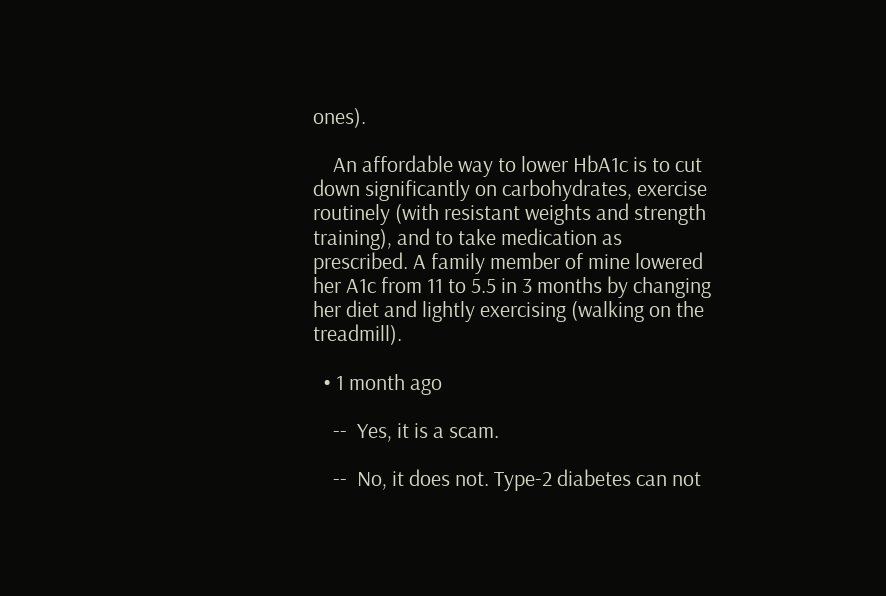ones).

    An affordable way to lower HbA1c is to cut down significantly on carbohydrates, exercise routinely (with resistant weights and strength training), and to take medication as prescribed. A family member of mine lowered her A1c from 11 to 5.5 in 3 months by changing her diet and lightly exercising (walking on the treadmill).

  • 1 month ago

    --  Yes, it is a scam.

    --  No, it does not. Type-2 diabetes can not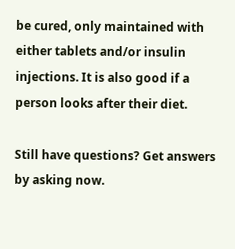be cured, only maintained with either tablets and/or insulin injections. It is also good if a person looks after their diet.

Still have questions? Get answers by asking now.